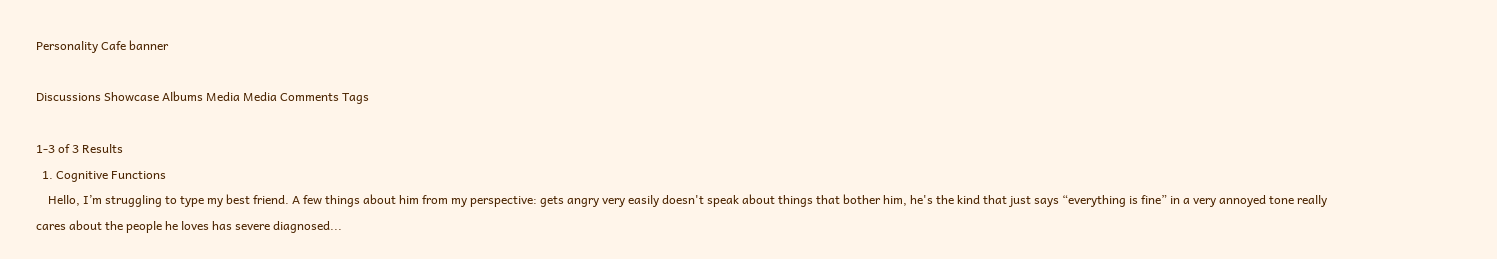Personality Cafe banner

Discussions Showcase Albums Media Media Comments Tags

1-3 of 3 Results
  1. Cognitive Functions
    Hello, I’m struggling to type my best friend. A few things about him from my perspective: gets angry very easily doesn't speak about things that bother him, he's the kind that just says “everything is fine” in a very annoyed tone really cares about the people he loves has severe diagnosed...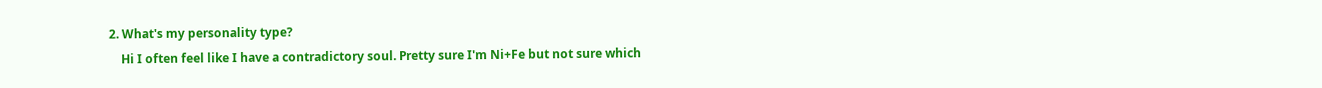2. What's my personality type?
    Hi I often feel like I have a contradictory soul. Pretty sure I'm Ni+Fe but not sure which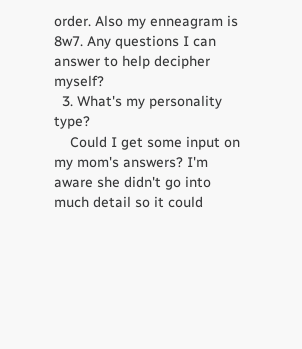order. Also my enneagram is 8w7. Any questions I can answer to help decipher myself?
  3. What's my personality type?
    Could I get some input on my mom's answers? I'm aware she didn't go into much detail so it could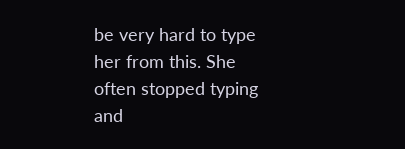be very hard to type her from this. She often stopped typing and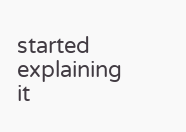started explaining it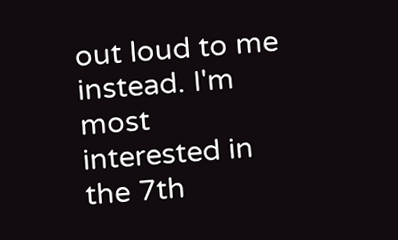out loud to me instead. I'm most interested in the 7th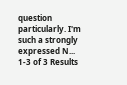question particularly. I'm such a strongly expressed N...
1-3 of 3 Results